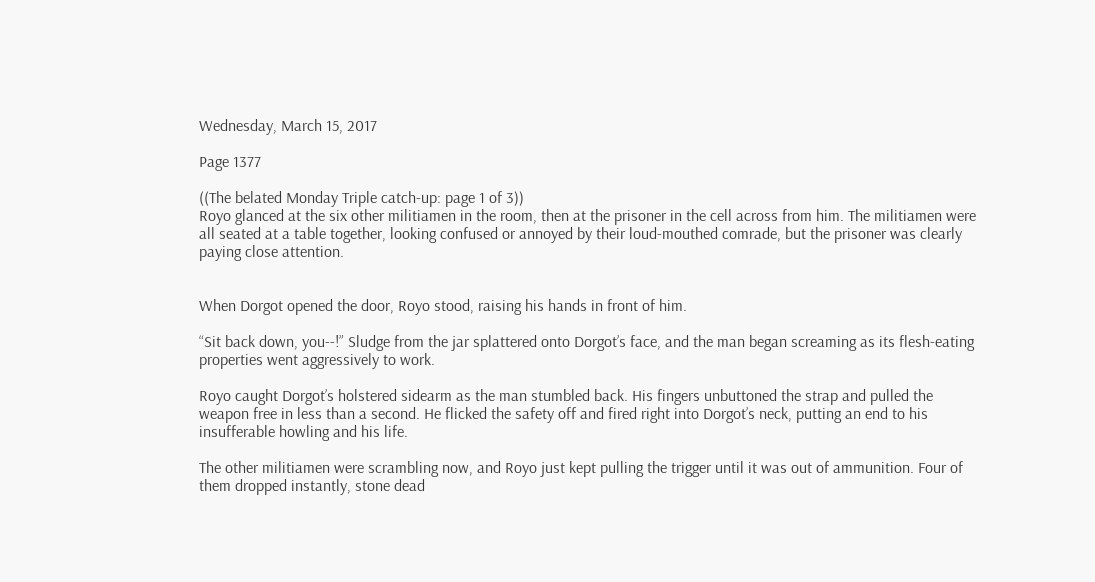Wednesday, March 15, 2017

Page 1377

((The belated Monday Triple catch-up: page 1 of 3))
Royo glanced at the six other militiamen in the room, then at the prisoner in the cell across from him. The militiamen were all seated at a table together, looking confused or annoyed by their loud-mouthed comrade, but the prisoner was clearly paying close attention.


When Dorgot opened the door, Royo stood, raising his hands in front of him.

“Sit back down, you--!” Sludge from the jar splattered onto Dorgot’s face, and the man began screaming as its flesh-eating properties went aggressively to work.

Royo caught Dorgot’s holstered sidearm as the man stumbled back. His fingers unbuttoned the strap and pulled the weapon free in less than a second. He flicked the safety off and fired right into Dorgot’s neck, putting an end to his insufferable howling and his life.

The other militiamen were scrambling now, and Royo just kept pulling the trigger until it was out of ammunition. Four of them dropped instantly, stone dead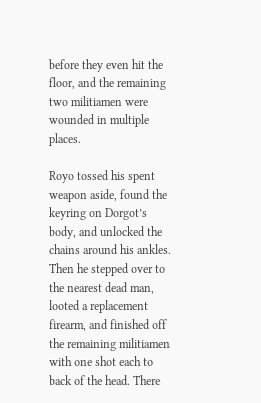before they even hit the floor, and the remaining two militiamen were wounded in multiple places.

Royo tossed his spent weapon aside, found the keyring on Dorgot’s body, and unlocked the chains around his ankles. Then he stepped over to the nearest dead man, looted a replacement firearm, and finished off the remaining militiamen with one shot each to back of the head. There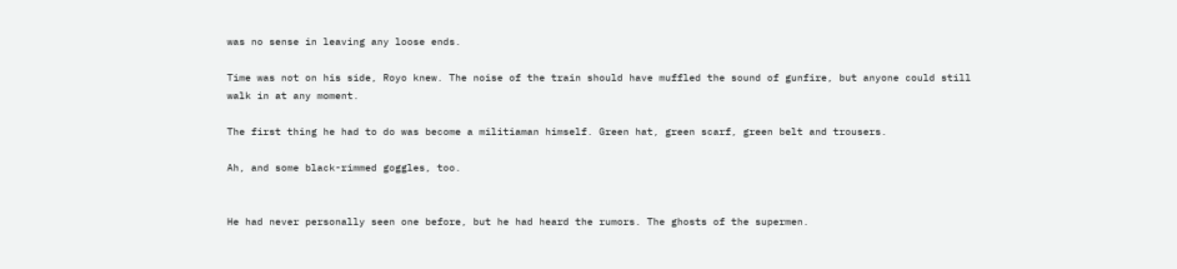was no sense in leaving any loose ends.

Time was not on his side, Royo knew. The noise of the train should have muffled the sound of gunfire, but anyone could still walk in at any moment.

The first thing he had to do was become a militiaman himself. Green hat, green scarf, green belt and trousers.

Ah, and some black-rimmed goggles, too.


He had never personally seen one before, but he had heard the rumors. The ghosts of the supermen.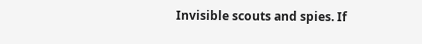Invisible scouts and spies. If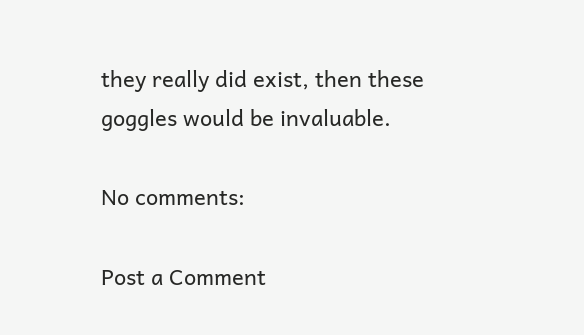they really did exist, then these goggles would be invaluable.

No comments:

Post a Comment